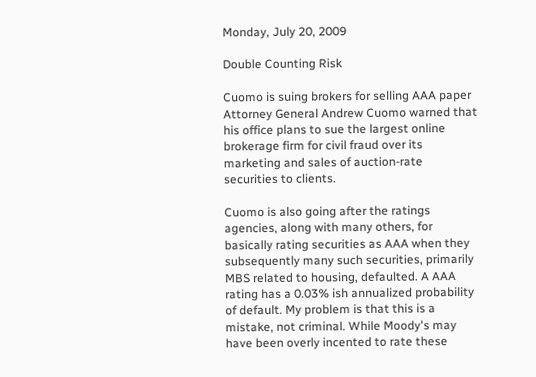Monday, July 20, 2009

Double Counting Risk

Cuomo is suing brokers for selling AAA paper
Attorney General Andrew Cuomo warned that his office plans to sue the largest online brokerage firm for civil fraud over its marketing and sales of auction-rate securities to clients.

Cuomo is also going after the ratings agencies, along with many others, for basically rating securities as AAA when they subsequently many such securities, primarily MBS related to housing, defaulted. A AAA rating has a 0.03% ish annualized probability of default. My problem is that this is a mistake, not criminal. While Moody's may have been overly incented to rate these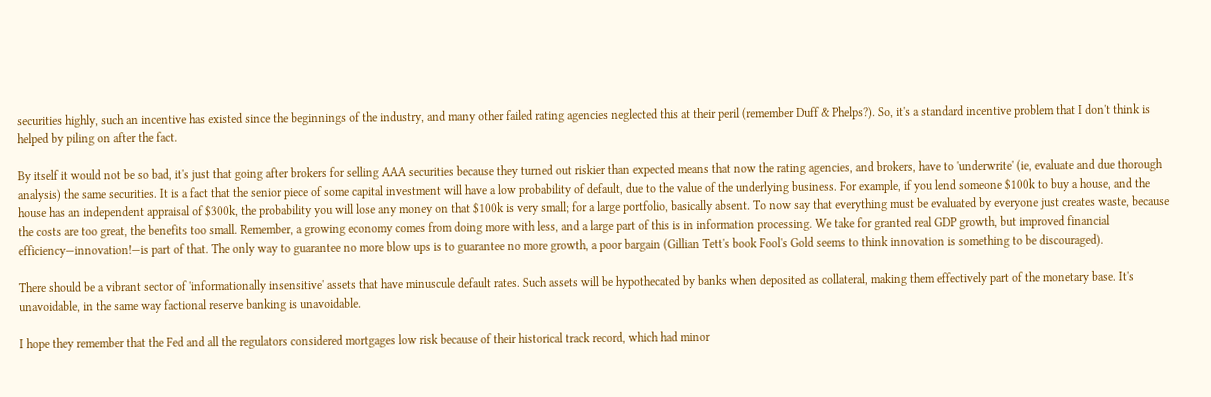securities highly, such an incentive has existed since the beginnings of the industry, and many other failed rating agencies neglected this at their peril (remember Duff & Phelps?). So, it's a standard incentive problem that I don't think is helped by piling on after the fact.

By itself it would not be so bad, it's just that going after brokers for selling AAA securities because they turned out riskier than expected means that now the rating agencies, and brokers, have to 'underwrite' (ie, evaluate and due thorough analysis) the same securities. It is a fact that the senior piece of some capital investment will have a low probability of default, due to the value of the underlying business. For example, if you lend someone $100k to buy a house, and the house has an independent appraisal of $300k, the probability you will lose any money on that $100k is very small; for a large portfolio, basically absent. To now say that everything must be evaluated by everyone just creates waste, because the costs are too great, the benefits too small. Remember, a growing economy comes from doing more with less, and a large part of this is in information processing. We take for granted real GDP growth, but improved financial efficiency—innovation!—is part of that. The only way to guarantee no more blow ups is to guarantee no more growth, a poor bargain (Gillian Tett's book Fool's Gold seems to think innovation is something to be discouraged).

There should be a vibrant sector of 'informationally insensitive' assets that have minuscule default rates. Such assets will be hypothecated by banks when deposited as collateral, making them effectively part of the monetary base. It's unavoidable, in the same way factional reserve banking is unavoidable.

I hope they remember that the Fed and all the regulators considered mortgages low risk because of their historical track record, which had minor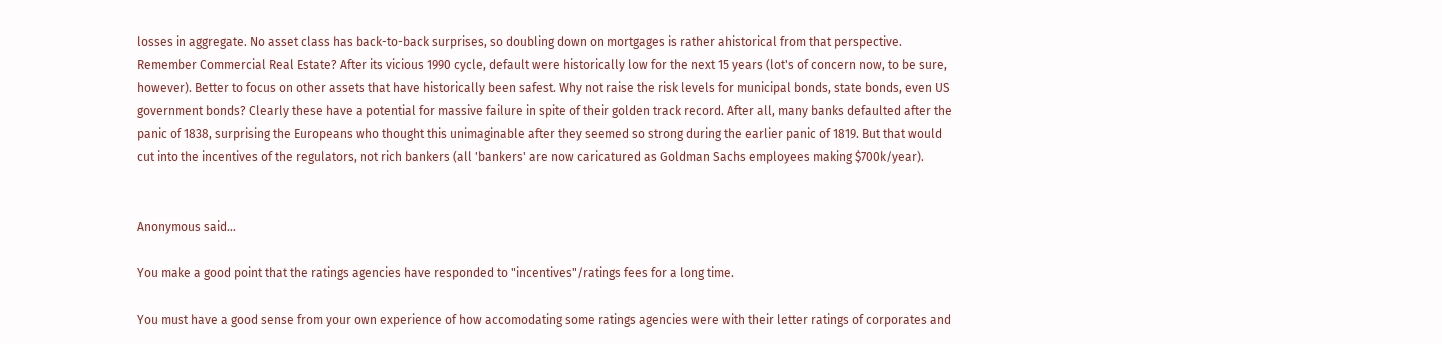losses in aggregate. No asset class has back-to-back surprises, so doubling down on mortgages is rather ahistorical from that perspective. Remember Commercial Real Estate? After its vicious 1990 cycle, default were historically low for the next 15 years (lot's of concern now, to be sure, however). Better to focus on other assets that have historically been safest. Why not raise the risk levels for municipal bonds, state bonds, even US government bonds? Clearly these have a potential for massive failure in spite of their golden track record. After all, many banks defaulted after the panic of 1838, surprising the Europeans who thought this unimaginable after they seemed so strong during the earlier panic of 1819. But that would cut into the incentives of the regulators, not rich bankers (all 'bankers' are now caricatured as Goldman Sachs employees making $700k/year).


Anonymous said...

You make a good point that the ratings agencies have responded to "incentives"/ratings fees for a long time.

You must have a good sense from your own experience of how accomodating some ratings agencies were with their letter ratings of corporates and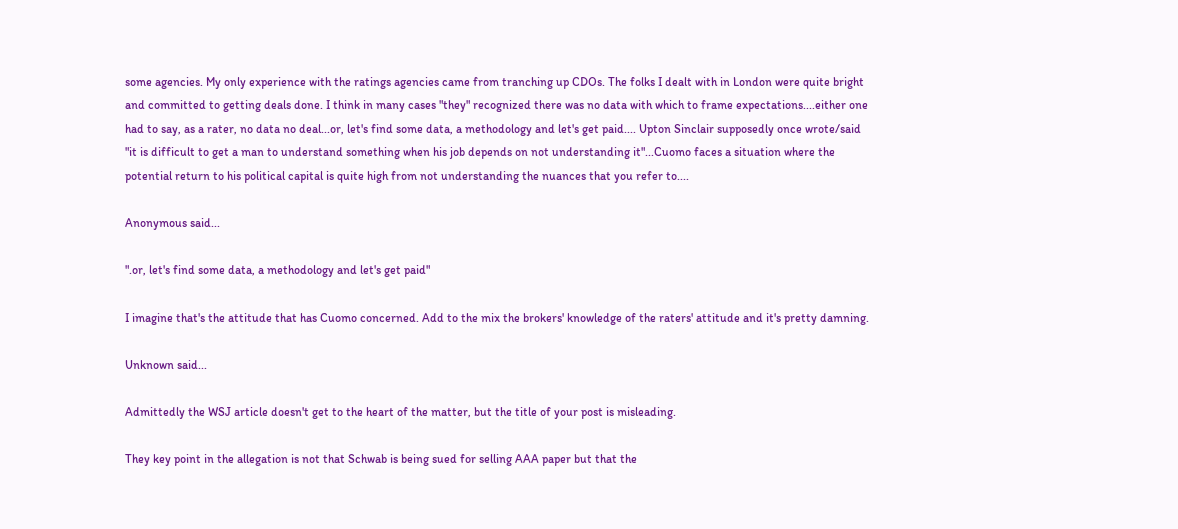some agencies. My only experience with the ratings agencies came from tranching up CDOs. The folks I dealt with in London were quite bright and committed to getting deals done. I think in many cases "they" recognized there was no data with which to frame expectations....either one had to say, as a rater, no data no deal...or, let's find some data, a methodology and let's get paid.... Upton Sinclair supposedly once wrote/said "it is difficult to get a man to understand something when his job depends on not understanding it"...Cuomo faces a situation where the potential return to his political capital is quite high from not understanding the nuances that you refer to....

Anonymous said...

".or, let's find some data, a methodology and let's get paid"

I imagine that's the attitude that has Cuomo concerned. Add to the mix the brokers' knowledge of the raters' attitude and it's pretty damning.

Unknown said...

Admittedly the WSJ article doesn't get to the heart of the matter, but the title of your post is misleading.

They key point in the allegation is not that Schwab is being sued for selling AAA paper but that the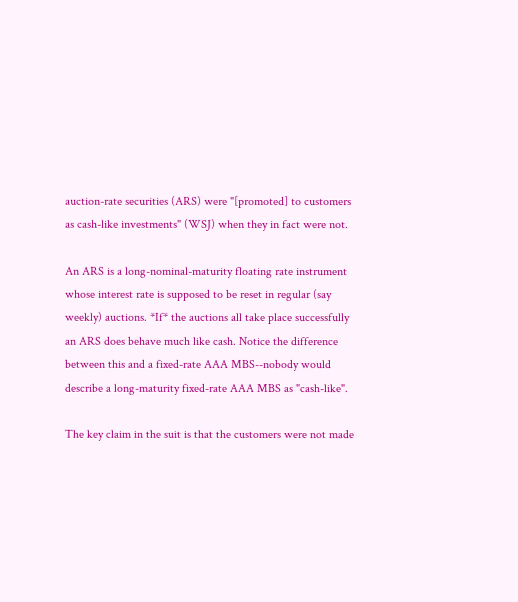auction-rate securities (ARS) were "[promoted] to customers as cash-like investments" (WSJ) when they in fact were not.

An ARS is a long-nominal-maturity floating rate instrument whose interest rate is supposed to be reset in regular (say weekly) auctions. *If* the auctions all take place successfully an ARS does behave much like cash. Notice the difference between this and a fixed-rate AAA MBS--nobody would describe a long-maturity fixed-rate AAA MBS as "cash-like".

The key claim in the suit is that the customers were not made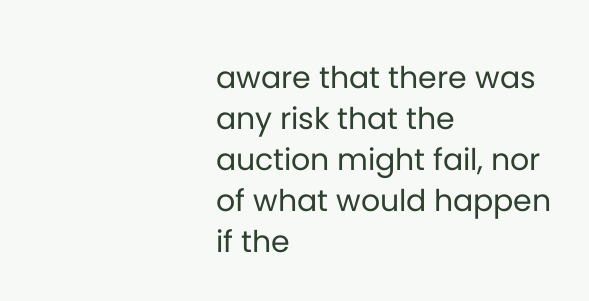aware that there was any risk that the auction might fail, nor of what would happen if the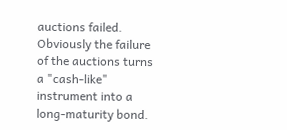auctions failed. Obviously the failure of the auctions turns a "cash-like" instrument into a long-maturity bond.